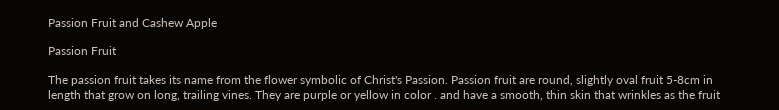Passion Fruit and Cashew Apple

Passion Fruit

The passion fruit takes its name from the flower symbolic of Christ's Passion. Passion fruit are round, slightly oval fruit 5-8cm in length that grow on long, trailing vines. They are purple or yellow in color . and have a smooth, thin skin that wrinkles as the fruit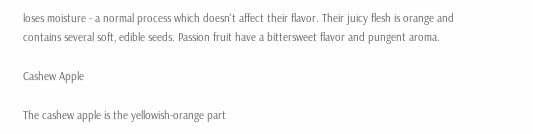loses moisture - a normal process which doesn't affect their flavor. Their juicy flesh is orange and contains several soft, edible seeds. Passion fruit have a bittersweet flavor and pungent aroma.

Cashew Apple

The cashew apple is the yellowish-orange part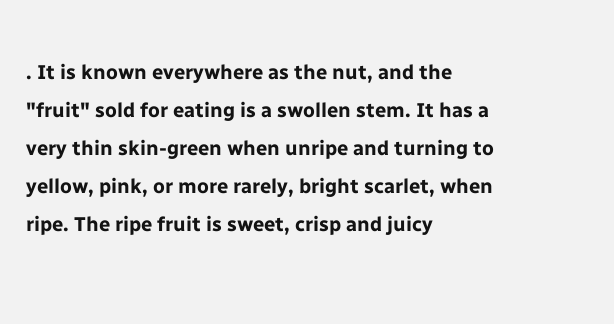. It is known everywhere as the nut, and the "fruit" sold for eating is a swollen stem. It has a very thin skin-green when unripe and turning to yellow, pink, or more rarely, bright scarlet, when ripe. The ripe fruit is sweet, crisp and juicy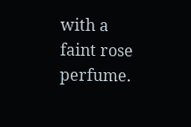with a faint rose perfume.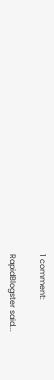1 comment:

RapidBlogster said...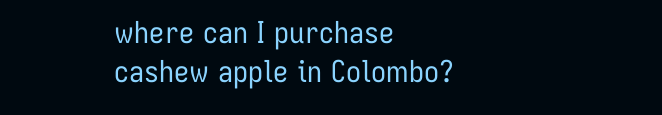where can I purchase cashew apple in Colombo?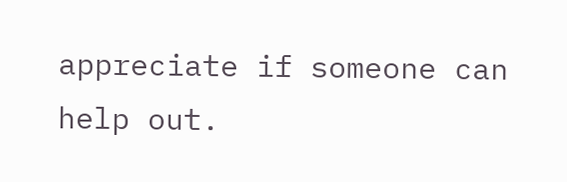appreciate if someone can help out.